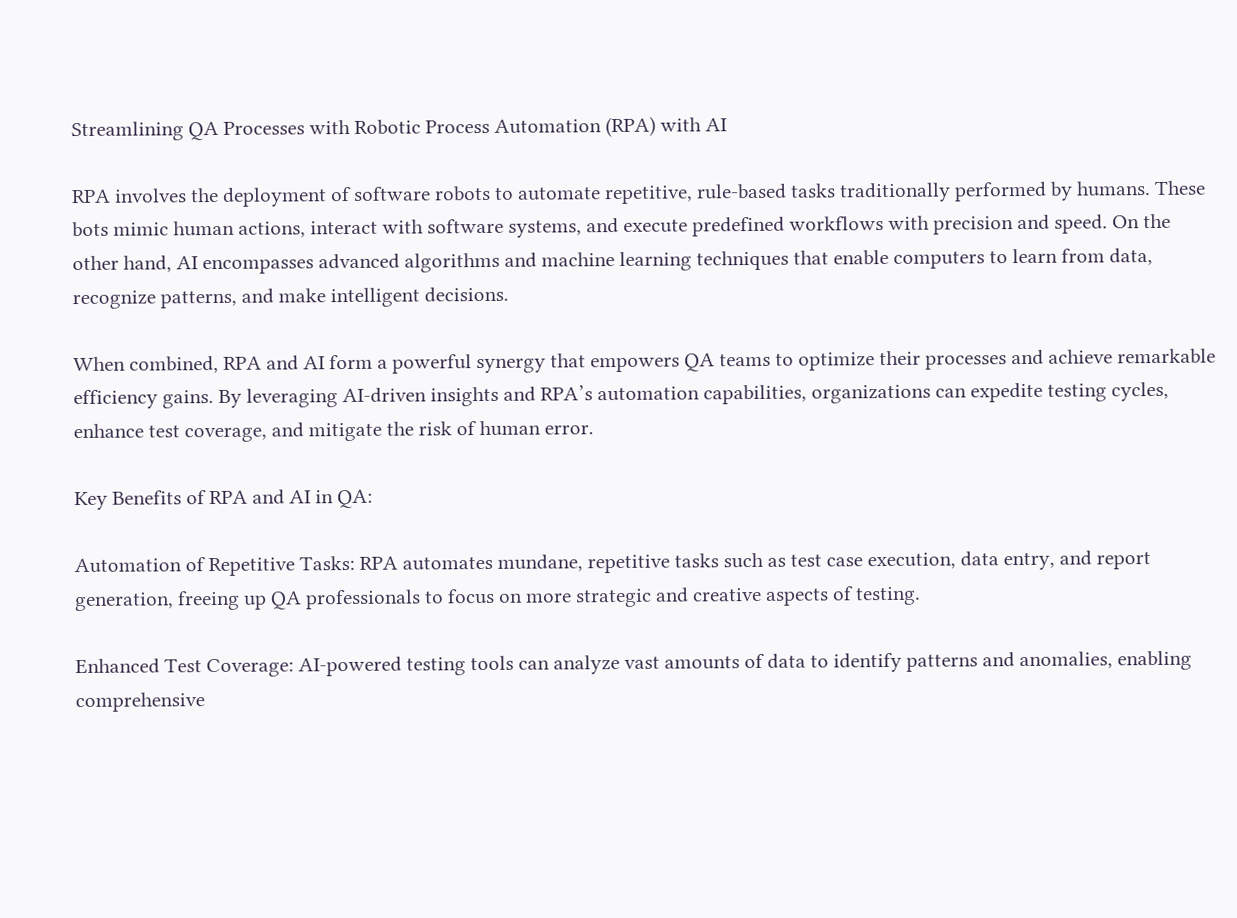Streamlining QA Processes with Robotic Process Automation (RPA) with AI

RPA involves the deployment of software robots to automate repetitive, rule-based tasks traditionally performed by humans. These bots mimic human actions, interact with software systems, and execute predefined workflows with precision and speed. On the other hand, AI encompasses advanced algorithms and machine learning techniques that enable computers to learn from data, recognize patterns, and make intelligent decisions.

When combined, RPA and AI form a powerful synergy that empowers QA teams to optimize their processes and achieve remarkable efficiency gains. By leveraging AI-driven insights and RPA’s automation capabilities, organizations can expedite testing cycles, enhance test coverage, and mitigate the risk of human error.

Key Benefits of RPA and AI in QA:

Automation of Repetitive Tasks: RPA automates mundane, repetitive tasks such as test case execution, data entry, and report generation, freeing up QA professionals to focus on more strategic and creative aspects of testing.

Enhanced Test Coverage: AI-powered testing tools can analyze vast amounts of data to identify patterns and anomalies, enabling comprehensive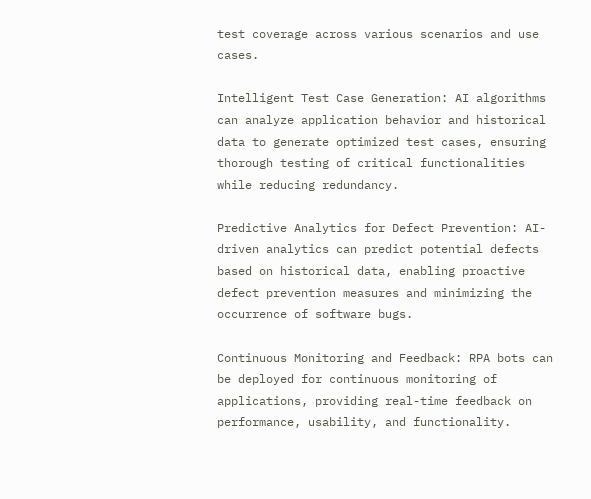test coverage across various scenarios and use cases.

Intelligent Test Case Generation: AI algorithms can analyze application behavior and historical data to generate optimized test cases, ensuring thorough testing of critical functionalities while reducing redundancy.

Predictive Analytics for Defect Prevention: AI-driven analytics can predict potential defects based on historical data, enabling proactive defect prevention measures and minimizing the occurrence of software bugs.

Continuous Monitoring and Feedback: RPA bots can be deployed for continuous monitoring of applications, providing real-time feedback on performance, usability, and functionality.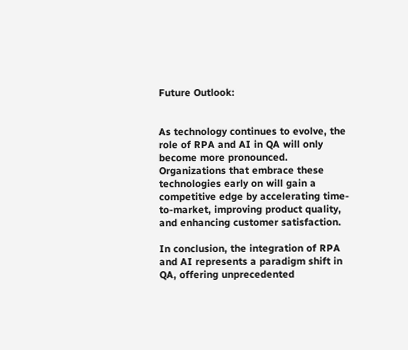Future Outlook:


As technology continues to evolve, the role of RPA and AI in QA will only become more pronounced. Organizations that embrace these technologies early on will gain a competitive edge by accelerating time-to-market, improving product quality, and enhancing customer satisfaction.

In conclusion, the integration of RPA and AI represents a paradigm shift in QA, offering unprecedented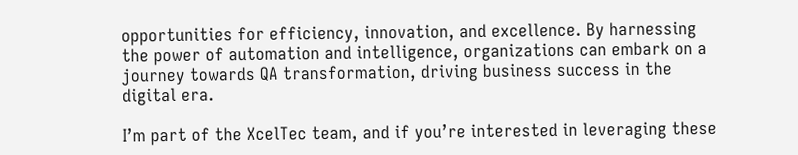opportunities for efficiency, innovation, and excellence. By harnessing the power of automation and intelligence, organizations can embark on a journey towards QA transformation, driving business success in the digital era.

I’m part of the XcelTec team, and if you’re interested in leveraging these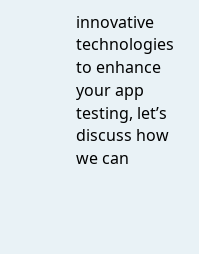innovative technologies to enhance your app testing, let’s discuss how we can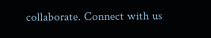collaborate. Connect with us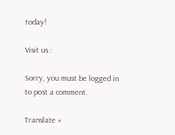today!

Visit us :

Sorry, you must be logged in to post a comment.

Translate »